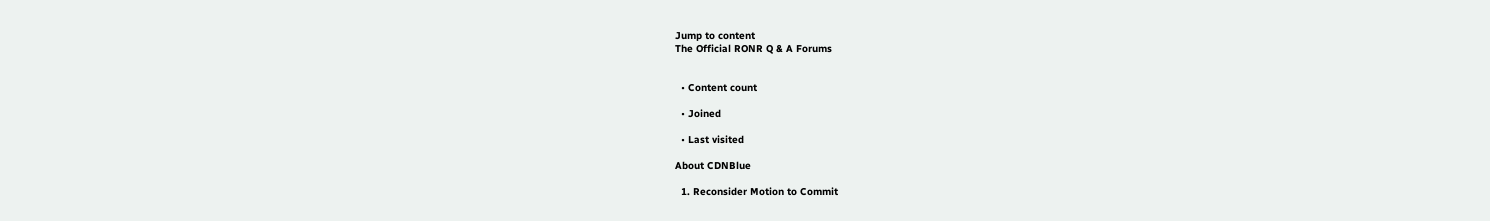Jump to content
The Official RONR Q & A Forums


  • Content count

  • Joined

  • Last visited

About CDNBlue

  1. Reconsider Motion to Commit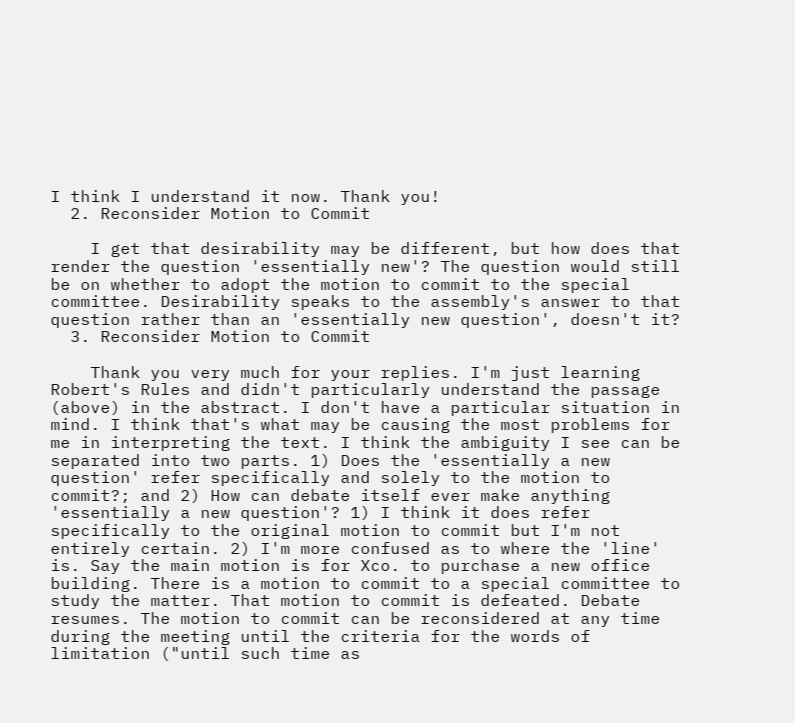I think I understand it now. Thank you!
  2. Reconsider Motion to Commit

    I get that desirability may be different, but how does that render the question 'essentially new'? The question would still be on whether to adopt the motion to commit to the special committee. Desirability speaks to the assembly's answer to that question rather than an 'essentially new question', doesn't it?
  3. Reconsider Motion to Commit

    Thank you very much for your replies. I'm just learning Robert's Rules and didn't particularly understand the passage (above) in the abstract. I don't have a particular situation in mind. I think that's what may be causing the most problems for me in interpreting the text. I think the ambiguity I see can be separated into two parts. 1) Does the 'essentially a new question' refer specifically and solely to the motion to commit?; and 2) How can debate itself ever make anything 'essentially a new question'? 1) I think it does refer specifically to the original motion to commit but I'm not entirely certain. 2) I'm more confused as to where the 'line' is. Say the main motion is for Xco. to purchase a new office building. There is a motion to commit to a special committee to study the matter. That motion to commit is defeated. Debate resumes. The motion to commit can be reconsidered at any time during the meeting until the criteria for the words of limitation ("until such time as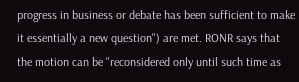progress in business or debate has been sufficient to make it essentially a new question") are met. RONR says that the motion can be "reconsidered only until such time as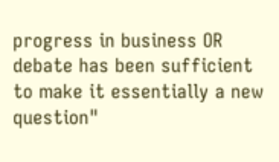progress in business OR debate has been sufficient to make it essentially a new question"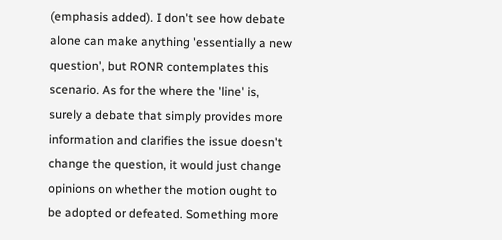(emphasis added). I don't see how debate alone can make anything 'essentially a new question', but RONR contemplates this scenario. As for the where the 'line' is, surely a debate that simply provides more information and clarifies the issue doesn't change the question, it would just change opinions on whether the motion ought to be adopted or defeated. Something more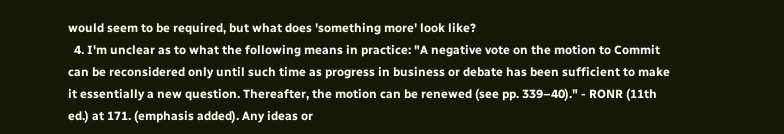would seem to be required, but what does 'something more' look like?
  4. I'm unclear as to what the following means in practice: "A negative vote on the motion to Commit can be reconsidered only until such time as progress in business or debate has been sufficient to make it essentially a new question. Thereafter, the motion can be renewed (see pp. 339–40)." - RONR (11th ed.) at 171. (emphasis added). Any ideas or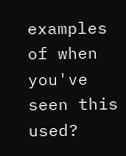examples of when you've seen this used?